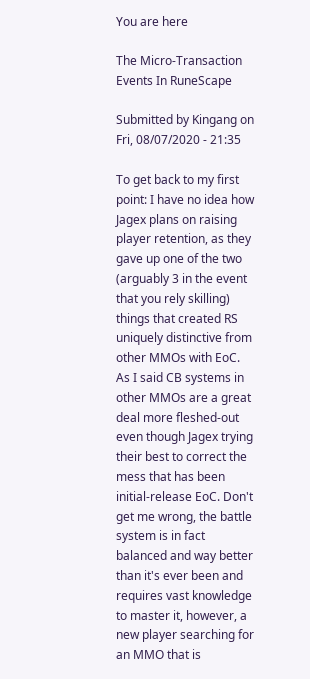You are here

The Micro-Transaction Events In RuneScape

Submitted by Kingang on Fri, 08/07/2020 - 21:35

To get back to my first point: I have no idea how Jagex plans on raising player retention, as they gave up one of the two (arguably 3 in the event that you rely skilling) things that created RS uniquely distinctive from other MMOs with EoC. As I said CB systems in other MMOs are a great deal more fleshed-out even though Jagex trying their best to correct the mess that has been initial-release EoC. Don't get me wrong, the battle system is in fact balanced and way better than it's ever been and requires vast knowledge to master it, however, a new player searching for an MMO that is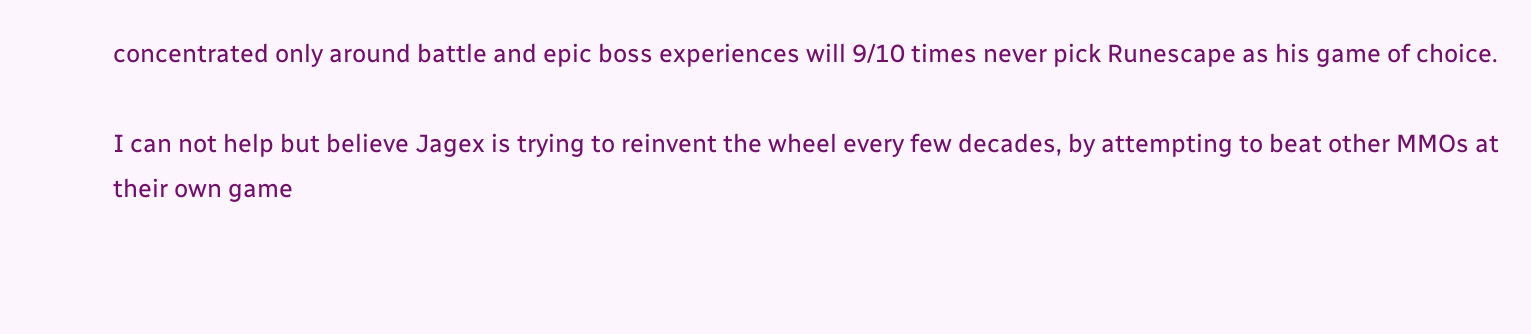concentrated only around battle and epic boss experiences will 9/10 times never pick Runescape as his game of choice.

I can not help but believe Jagex is trying to reinvent the wheel every few decades, by attempting to beat other MMOs at their own game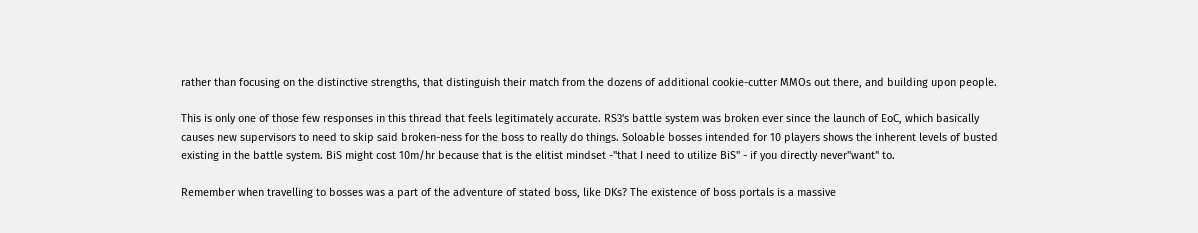rather than focusing on the distinctive strengths, that distinguish their match from the dozens of additional cookie-cutter MMOs out there, and building upon people.

This is only one of those few responses in this thread that feels legitimately accurate. RS3's battle system was broken ever since the launch of EoC, which basically causes new supervisors to need to skip said broken-ness for the boss to really do things. Soloable bosses intended for 10 players shows the inherent levels of busted existing in the battle system. BiS might cost 10m/hr because that is the elitist mindset -"that I need to utilize BiS" - if you directly never"want" to.

Remember when travelling to bosses was a part of the adventure of stated boss, like DKs? The existence of boss portals is a massive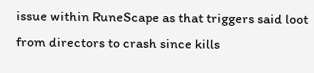issue within RuneScape as that triggers said loot from directors to crash since kills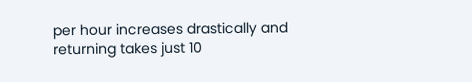per hour increases drastically and returning takes just 10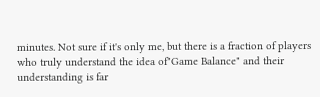minutes. Not sure if it's only me, but there is a fraction of players who truly understand the idea of"Game Balance" and their understanding is far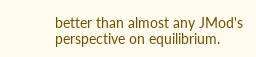better than almost any JMod's perspective on equilibrium.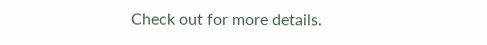Check out for more details.